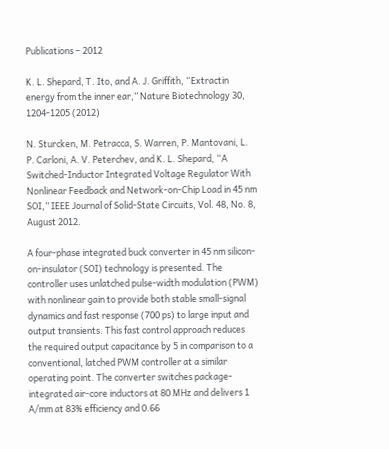Publications – 2012

K. L. Shepard, T. Ito, and A. J. Griffith, “Extractin energy from the inner ear,” Nature Biotechnology 30, 1204-1205 (2012)

N. Sturcken, M. Petracca, S. Warren, P. Mantovani, L. P. Carloni, A. V. Peterchev, and K. L. Shepard, “A Switched-Inductor Integrated Voltage Regulator With Nonlinear Feedback and Network-on-Chip Load in 45 nm SOI,” IEEE Journal of Solid-State Circuits, Vol. 48, No. 8, August 2012.

A four-phase integrated buck converter in 45 nm silicon-on-insulator (SOI) technology is presented. The controller uses unlatched pulse-width modulation (PWM) with nonlinear gain to provide both stable small-signal dynamics and fast response (700 ps) to large input and output transients. This fast control approach reduces the required output capacitance by 5 in comparison to a conventional, latched PWM controller at a similar operating point. The converter switches package-integrated air-core inductors at 80 MHz and delivers 1 A/mm at 83% efficiency and 0.66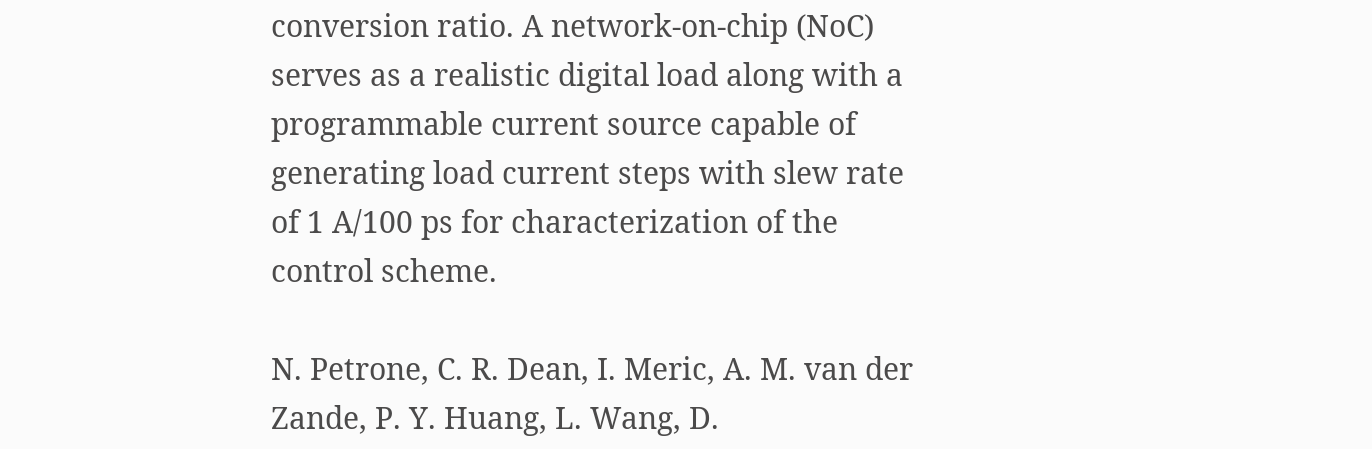conversion ratio. A network-on-chip (NoC) serves as a realistic digital load along with a programmable current source capable of generating load current steps with slew rate of 1 A/100 ps for characterization of the control scheme.

N. Petrone, C. R. Dean, I. Meric, A. M. van der Zande, P. Y. Huang, L. Wang, D.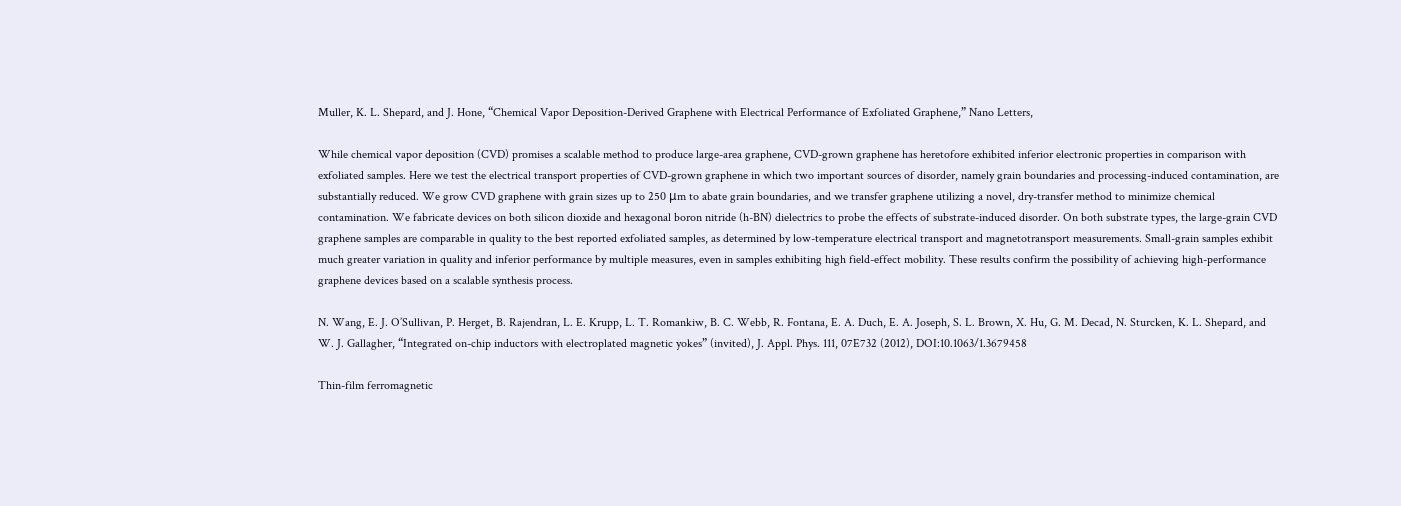Muller, K. L. Shepard, and J. Hone, “Chemical Vapor Deposition-Derived Graphene with Electrical Performance of Exfoliated Graphene,” Nano Letters,

While chemical vapor deposition (CVD) promises a scalable method to produce large-area graphene, CVD-grown graphene has heretofore exhibited inferior electronic properties in comparison with exfoliated samples. Here we test the electrical transport properties of CVD-grown graphene in which two important sources of disorder, namely grain boundaries and processing-induced contamination, are substantially reduced. We grow CVD graphene with grain sizes up to 250 μm to abate grain boundaries, and we transfer graphene utilizing a novel, dry-transfer method to minimize chemical contamination. We fabricate devices on both silicon dioxide and hexagonal boron nitride (h-BN) dielectrics to probe the effects of substrate-induced disorder. On both substrate types, the large-grain CVD graphene samples are comparable in quality to the best reported exfoliated samples, as determined by low-temperature electrical transport and magnetotransport measurements. Small-grain samples exhibit much greater variation in quality and inferior performance by multiple measures, even in samples exhibiting high field-effect mobility. These results confirm the possibility of achieving high-performance graphene devices based on a scalable synthesis process.

N. Wang, E. J. O’Sullivan, P. Herget, B. Rajendran, L. E. Krupp, L. T. Romankiw, B. C. Webb, R. Fontana, E. A. Duch, E. A. Joseph, S. L. Brown, X. Hu, G. M. Decad, N. Sturcken, K. L. Shepard, and W. J. Gallagher, “Integrated on-chip inductors with electroplated magnetic yokes” (invited), J. Appl. Phys. 111, 07E732 (2012), DOI:10.1063/1.3679458

Thin-film ferromagnetic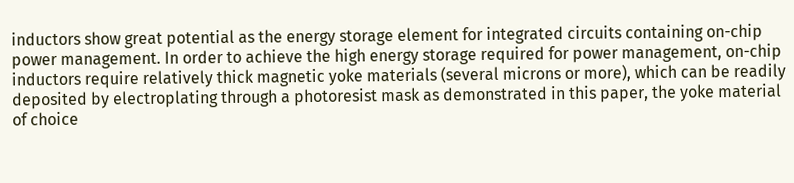inductors show great potential as the energy storage element for integrated circuits containing on-chip power management. In order to achieve the high energy storage required for power management, on-chip inductors require relatively thick magnetic yoke materials (several microns or more), which can be readily deposited by electroplating through a photoresist mask as demonstrated in this paper, the yoke material of choice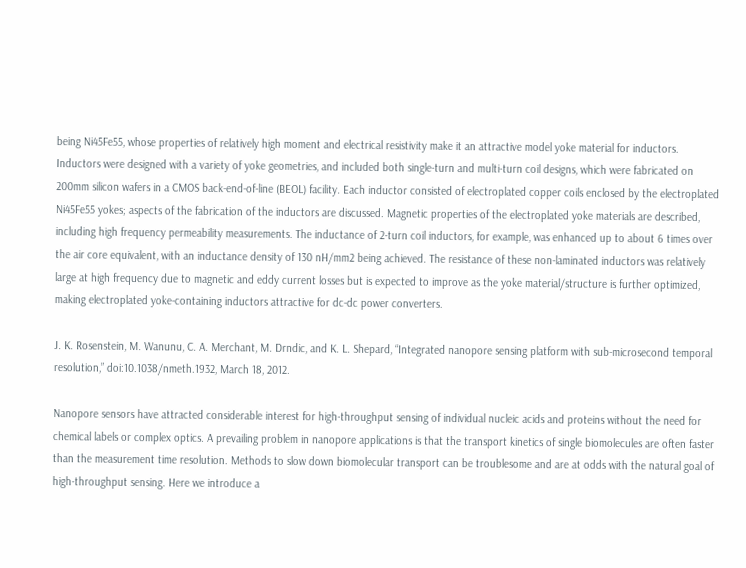being Ni45Fe55, whose properties of relatively high moment and electrical resistivity make it an attractive model yoke material for inductors. Inductors were designed with a variety of yoke geometries, and included both single-turn and multi-turn coil designs, which were fabricated on 200mm silicon wafers in a CMOS back-end-of-line (BEOL) facility. Each inductor consisted of electroplated copper coils enclosed by the electroplated Ni45Fe55 yokes; aspects of the fabrication of the inductors are discussed. Magnetic properties of the electroplated yoke materials are described, including high frequency permeability measurements. The inductance of 2-turn coil inductors, for example, was enhanced up to about 6 times over the air core equivalent, with an inductance density of 130 nH/mm2 being achieved. The resistance of these non-laminated inductors was relatively large at high frequency due to magnetic and eddy current losses but is expected to improve as the yoke material/structure is further optimized, making electroplated yoke-containing inductors attractive for dc-dc power converters.

J. K. Rosenstein, M. Wanunu, C. A. Merchant, M. Drndic, and K. L. Shepard, “Integrated nanopore sensing platform with sub-microsecond temporal resolution,” doi:10.1038/nmeth.1932, March 18, 2012.

Nanopore sensors have attracted considerable interest for high-throughput sensing of individual nucleic acids and proteins without the need for chemical labels or complex optics. A prevailing problem in nanopore applications is that the transport kinetics of single biomolecules are often faster than the measurement time resolution. Methods to slow down biomolecular transport can be troublesome and are at odds with the natural goal of high-throughput sensing. Here we introduce a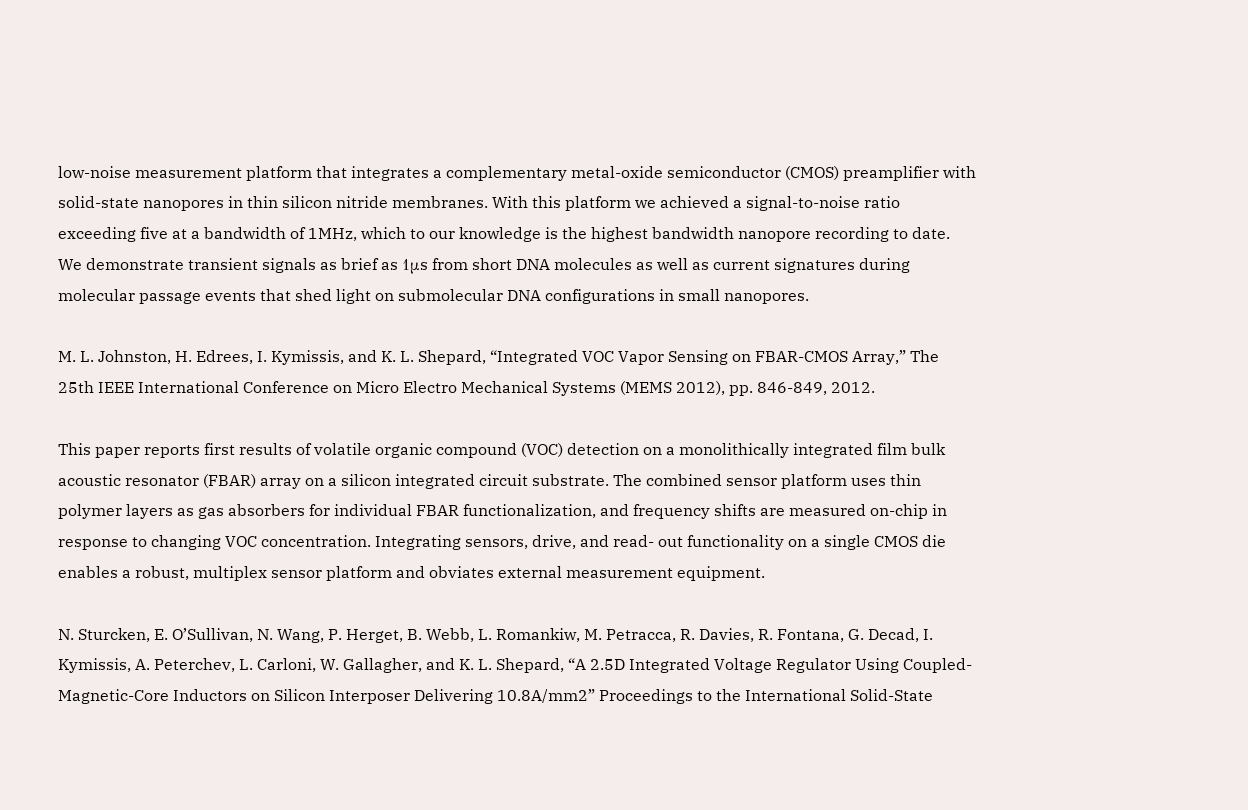low-noise measurement platform that integrates a complementary metal-oxide semiconductor (CMOS) preamplifier with solid-state nanopores in thin silicon nitride membranes. With this platform we achieved a signal-to-noise ratio exceeding five at a bandwidth of 1MHz, which to our knowledge is the highest bandwidth nanopore recording to date. We demonstrate transient signals as brief as 1μs from short DNA molecules as well as current signatures during molecular passage events that shed light on submolecular DNA configurations in small nanopores.

M. L. Johnston, H. Edrees, I. Kymissis, and K. L. Shepard, “Integrated VOC Vapor Sensing on FBAR-CMOS Array,” The 25th IEEE International Conference on Micro Electro Mechanical Systems (MEMS 2012), pp. 846-849, 2012.

This paper reports first results of volatile organic compound (VOC) detection on a monolithically integrated film bulk acoustic resonator (FBAR) array on a silicon integrated circuit substrate. The combined sensor platform uses thin polymer layers as gas absorbers for individual FBAR functionalization, and frequency shifts are measured on-chip in response to changing VOC concentration. Integrating sensors, drive, and read- out functionality on a single CMOS die enables a robust, multiplex sensor platform and obviates external measurement equipment.

N. Sturcken, E. O’Sullivan, N. Wang, P. Herget, B. Webb, L. Romankiw, M. Petracca, R. Davies, R. Fontana, G. Decad, I. Kymissis, A. Peterchev, L. Carloni, W. Gallagher, and K. L. Shepard, “A 2.5D Integrated Voltage Regulator Using Coupled- Magnetic-Core Inductors on Silicon Interposer Delivering 10.8A/mm2” Proceedings to the International Solid-State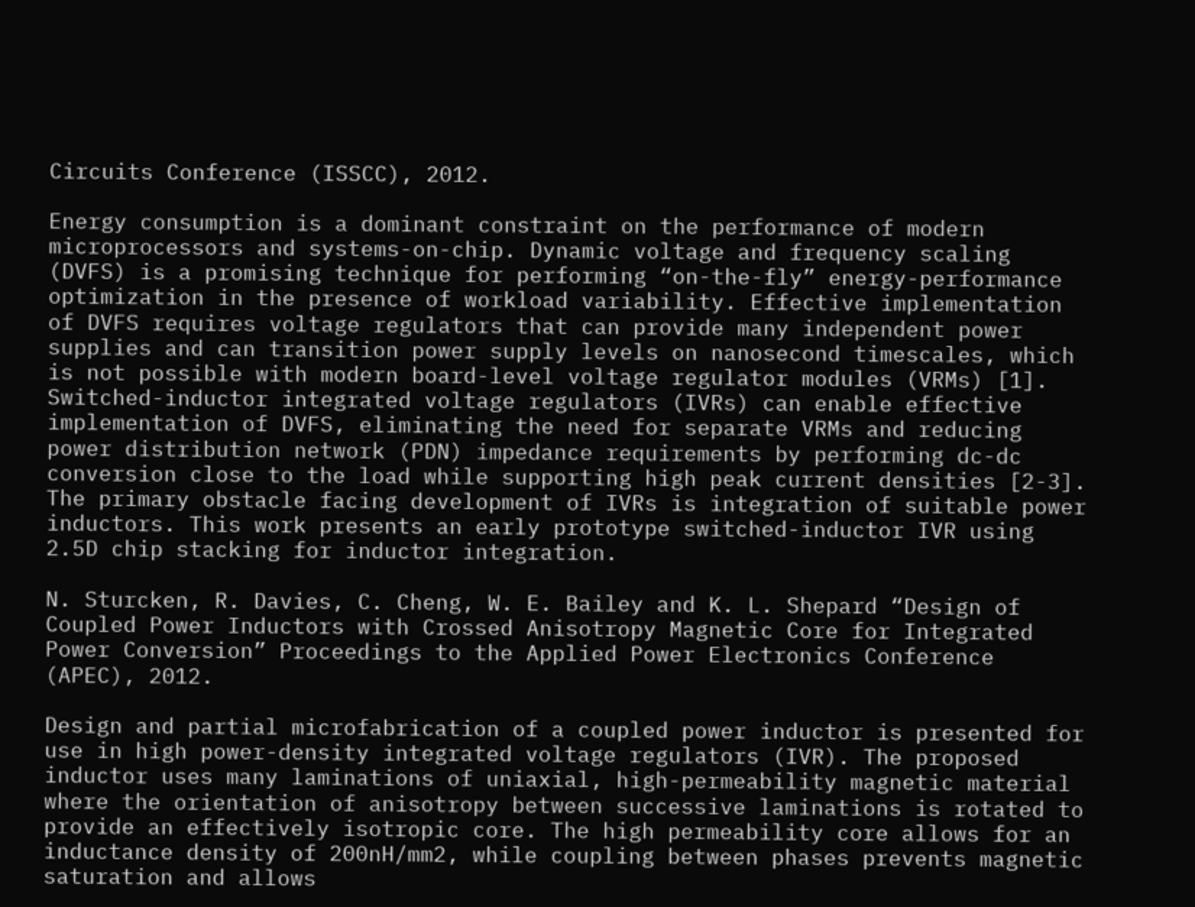Circuits Conference (ISSCC), 2012.

Energy consumption is a dominant constraint on the performance of modern microprocessors and systems-on-chip. Dynamic voltage and frequency scaling (DVFS) is a promising technique for performing “on-the-fly” energy-performance optimization in the presence of workload variability. Effective implementation of DVFS requires voltage regulators that can provide many independent power supplies and can transition power supply levels on nanosecond timescales, which is not possible with modern board-level voltage regulator modules (VRMs) [1]. Switched-inductor integrated voltage regulators (IVRs) can enable effective implementation of DVFS, eliminating the need for separate VRMs and reducing power distribution network (PDN) impedance requirements by performing dc-dc conversion close to the load while supporting high peak current densities [2-3]. The primary obstacle facing development of IVRs is integration of suitable power inductors. This work presents an early prototype switched-inductor IVR using 2.5D chip stacking for inductor integration.

N. Sturcken, R. Davies, C. Cheng, W. E. Bailey and K. L. Shepard “Design of Coupled Power Inductors with Crossed Anisotropy Magnetic Core for Integrated Power Conversion” Proceedings to the Applied Power Electronics Conference (APEC), 2012.

Design and partial microfabrication of a coupled power inductor is presented for use in high power-density integrated voltage regulators (IVR). The proposed inductor uses many laminations of uniaxial, high-permeability magnetic material where the orientation of anisotropy between successive laminations is rotated to provide an effectively isotropic core. The high permeability core allows for an inductance density of 200nH/mm2, while coupling between phases prevents magnetic saturation and allows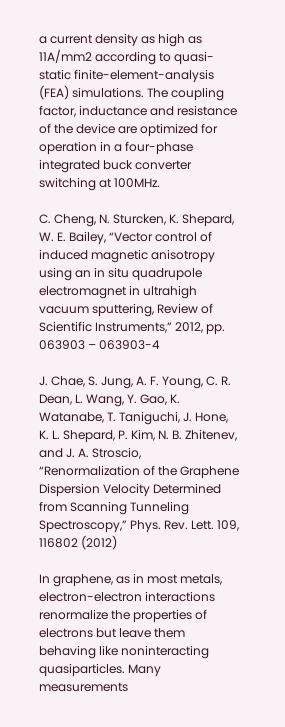a current density as high as 11A/mm2 according to quasi-static finite-element-analysis (FEA) simulations. The coupling factor, inductance and resistance of the device are optimized for operation in a four-phase integrated buck converter switching at 100MHz.

C. Cheng, N. Sturcken, K. Shepard, W. E. Bailey, “Vector control of induced magnetic anisotropy using an in situ quadrupole electromagnet in ultrahigh vacuum sputtering, Review of Scientific Instruments,” 2012, pp. 063903 – 063903-4

J. Chae, S. Jung, A. F. Young, C. R. Dean, L. Wang, Y. Gao, K. Watanabe, T. Taniguchi, J. Hone, K. L. Shepard, P. Kim, N. B. Zhitenev, and J. A. Stroscio, “Renormalization of the Graphene Dispersion Velocity Determined from Scanning Tunneling Spectroscopy,” Phys. Rev. Lett. 109, 116802 (2012)

In graphene, as in most metals, electron-electron interactions renormalize the properties of electrons but leave them behaving like noninteracting quasiparticles. Many measurements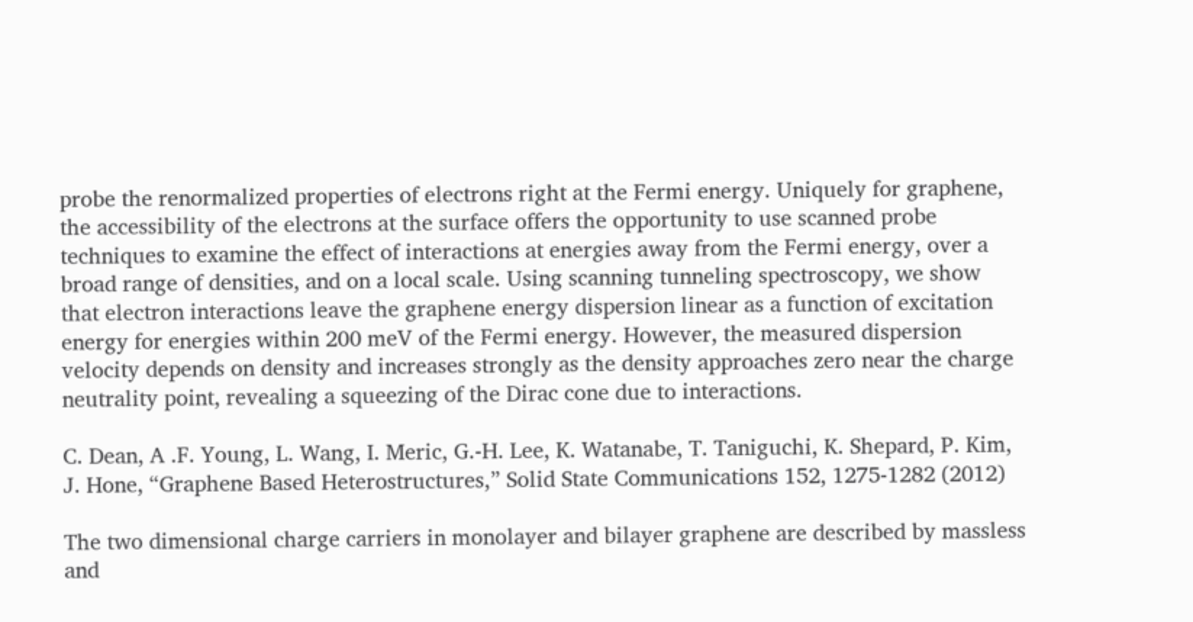probe the renormalized properties of electrons right at the Fermi energy. Uniquely for graphene, the accessibility of the electrons at the surface offers the opportunity to use scanned probe techniques to examine the effect of interactions at energies away from the Fermi energy, over a broad range of densities, and on a local scale. Using scanning tunneling spectroscopy, we show that electron interactions leave the graphene energy dispersion linear as a function of excitation energy for energies within 200 meV of the Fermi energy. However, the measured dispersion velocity depends on density and increases strongly as the density approaches zero near the charge neutrality point, revealing a squeezing of the Dirac cone due to interactions.

C. Dean, A .F. Young, L. Wang, I. Meric, G.-H. Lee, K. Watanabe, T. Taniguchi, K. Shepard, P. Kim, J. Hone, “Graphene Based Heterostructures,” Solid State Communications 152, 1275-1282 (2012)

The two dimensional charge carriers in monolayer and bilayer graphene are described by massless and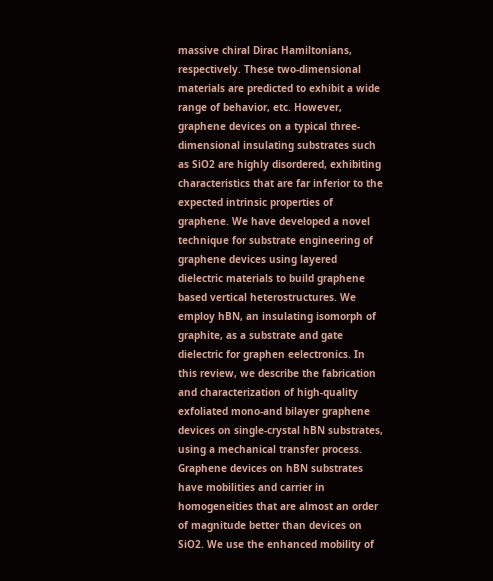massive chiral Dirac Hamiltonians, respectively. These two-dimensional materials are predicted to exhibit a wide range of behavior, etc. However, graphene devices on a typical three-dimensional insulating substrates such as SiO2 are highly disordered, exhibiting characteristics that are far inferior to the expected intrinsic properties of graphene. We have developed a novel technique for substrate engineering of graphene devices using layered dielectric materials to build graphene based vertical heterostructures. We employ hBN, an insulating isomorph of graphite, as a substrate and gate dielectric for graphen eelectronics. In this review, we describe the fabrication and characterization of high-quality exfoliated mono-and bilayer graphene devices on single-crystal hBN substrates, using a mechanical transfer process. Graphene devices on hBN substrates have mobilities and carrier in homogeneities that are almost an order of magnitude better than devices on SiO2. We use the enhanced mobility of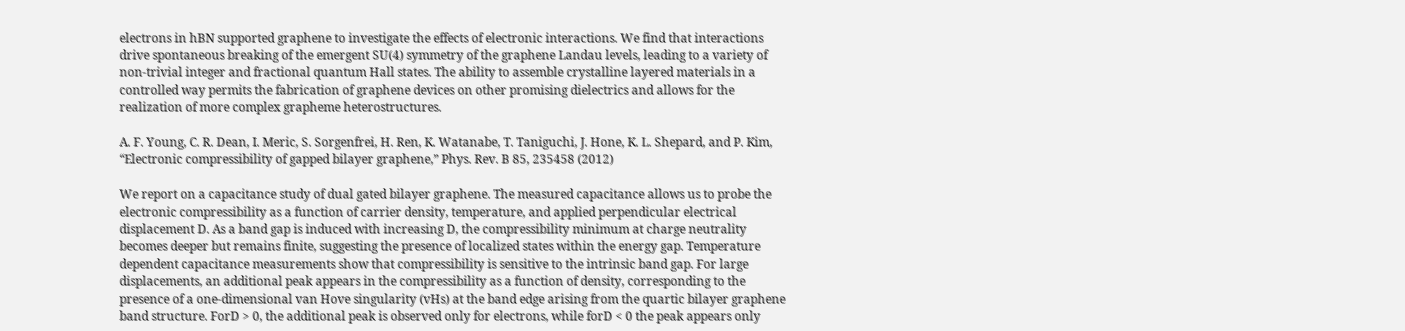electrons in hBN supported graphene to investigate the effects of electronic interactions. We find that interactions drive spontaneous breaking of the emergent SU(4) symmetry of the graphene Landau levels, leading to a variety of non-trivial integer and fractional quantum Hall states. The ability to assemble crystalline layered materials in a controlled way permits the fabrication of graphene devices on other promising dielectrics and allows for the realization of more complex grapheme heterostructures.

A. F. Young, C. R. Dean, I. Meric, S. Sorgenfrei, H. Ren, K. Watanabe, T. Taniguchi, J. Hone, K. L. Shepard, and P. Kim, “Electronic compressibility of gapped bilayer graphene,” Phys. Rev. B 85, 235458 (2012)

We report on a capacitance study of dual gated bilayer graphene. The measured capacitance allows us to probe the electronic compressibility as a function of carrier density, temperature, and applied perpendicular electrical displacement D. As a band gap is induced with increasing D, the compressibility minimum at charge neutrality becomes deeper but remains finite, suggesting the presence of localized states within the energy gap. Temperature dependent capacitance measurements show that compressibility is sensitive to the intrinsic band gap. For large displacements, an additional peak appears in the compressibility as a function of density, corresponding to the presence of a one-dimensional van Hove singularity (vHs) at the band edge arising from the quartic bilayer graphene band structure. ForD > 0, the additional peak is observed only for electrons, while forD < 0 the peak appears only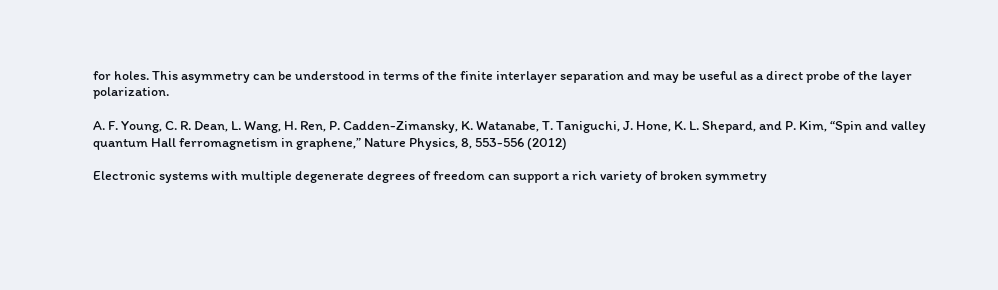for holes. This asymmetry can be understood in terms of the finite interlayer separation and may be useful as a direct probe of the layer polarization.

A. F. Young, C. R. Dean, L. Wang, H. Ren, P. Cadden-Zimansky, K. Watanabe, T. Taniguchi, J. Hone, K. L. Shepard, and P. Kim, “Spin and valley quantum Hall ferromagnetism in graphene,” Nature Physics, 8, 553-556 (2012)

Electronic systems with multiple degenerate degrees of freedom can support a rich variety of broken symmetry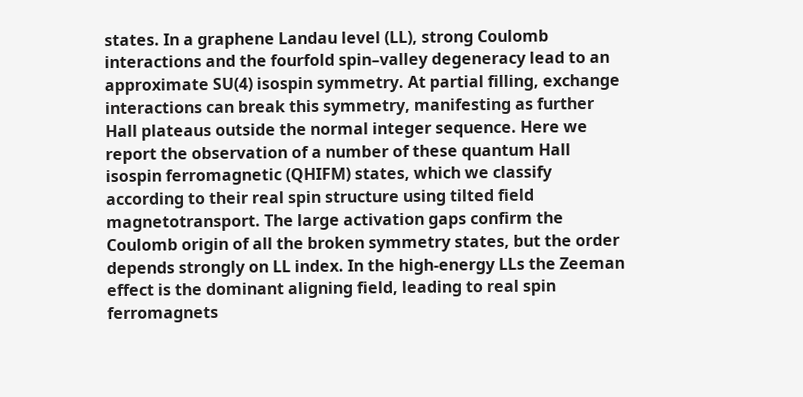states. In a graphene Landau level (LL), strong Coulomb interactions and the fourfold spin–valley degeneracy lead to an approximate SU(4) isospin symmetry. At partial filling, exchange interactions can break this symmetry, manifesting as further Hall plateaus outside the normal integer sequence. Here we report the observation of a number of these quantum Hall isospin ferromagnetic (QHIFM) states, which we classify according to their real spin structure using tilted field magnetotransport. The large activation gaps confirm the Coulomb origin of all the broken symmetry states, but the order depends strongly on LL index. In the high-energy LLs the Zeeman effect is the dominant aligning field, leading to real spin ferromagnets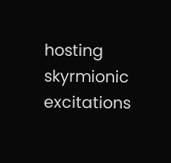hosting skyrmionic excitations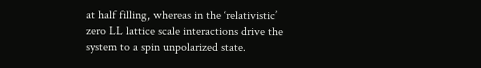at half filling, whereas in the ‘relativistic’ zero LL lattice scale interactions drive the system to a spin unpolarized state.